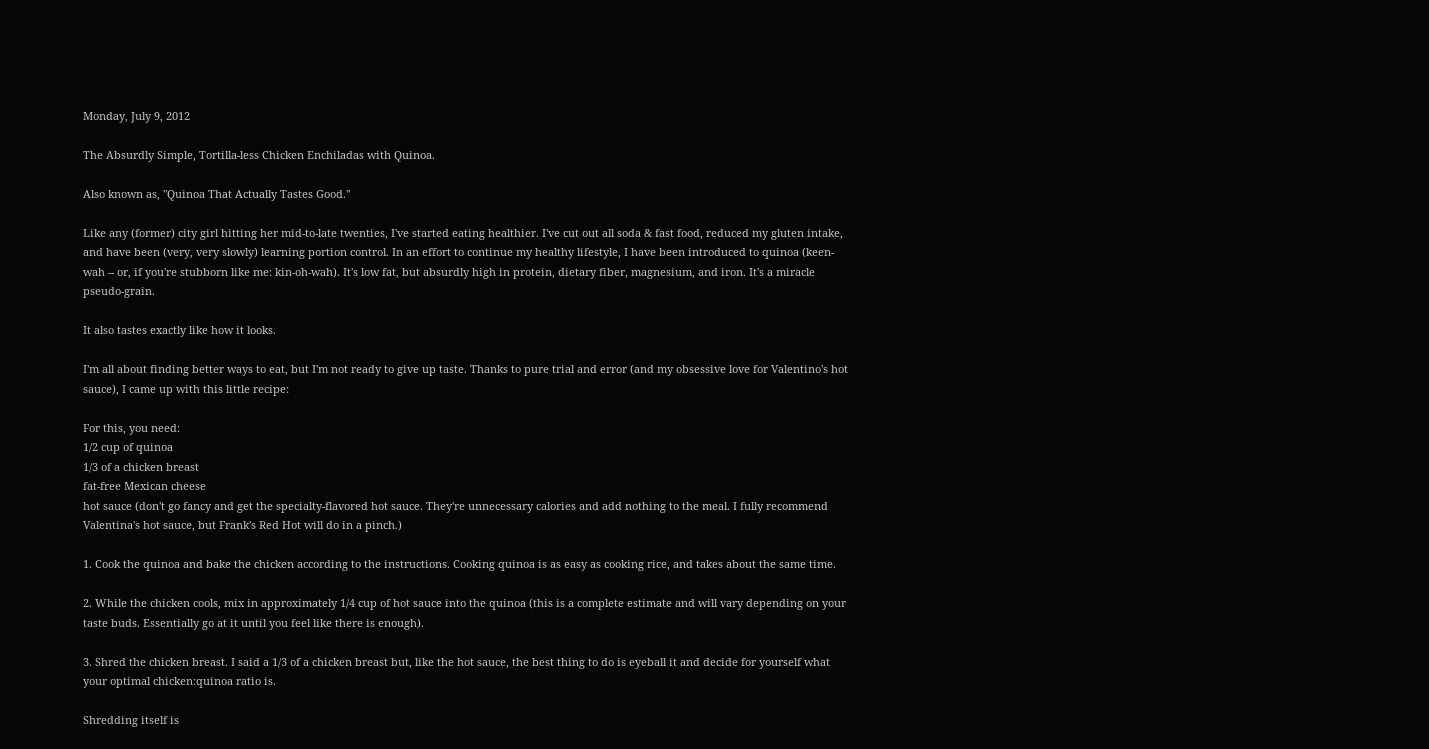Monday, July 9, 2012

The Absurdly Simple, Tortilla-less Chicken Enchiladas with Quinoa.

Also known as, "Quinoa That Actually Tastes Good."

Like any (former) city girl hitting her mid-to-late twenties, I've started eating healthier. I've cut out all soda & fast food, reduced my gluten intake, and have been (very, very slowly) learning portion control. In an effort to continue my healthy lifestyle, I have been introduced to quinoa (keen-wah -- or, if you're stubborn like me: kin-oh-wah). It's low fat, but absurdly high in protein, dietary fiber, magnesium, and iron. It's a miracle pseudo-grain.

It also tastes exactly like how it looks.

I'm all about finding better ways to eat, but I'm not ready to give up taste. Thanks to pure trial and error (and my obsessive love for Valentino's hot sauce), I came up with this little recipe:

For this, you need:
1/2 cup of quinoa
1/3 of a chicken breast
fat-free Mexican cheese
hot sauce (don't go fancy and get the specialty-flavored hot sauce. They're unnecessary calories and add nothing to the meal. I fully recommend Valentina's hot sauce, but Frank's Red Hot will do in a pinch.)

1. Cook the quinoa and bake the chicken according to the instructions. Cooking quinoa is as easy as cooking rice, and takes about the same time.

2. While the chicken cools, mix in approximately 1/4 cup of hot sauce into the quinoa (this is a complete estimate and will vary depending on your taste buds. Essentially go at it until you feel like there is enough).

3. Shred the chicken breast. I said a 1/3 of a chicken breast but, like the hot sauce, the best thing to do is eyeball it and decide for yourself what your optimal chicken:quinoa ratio is.

Shredding itself is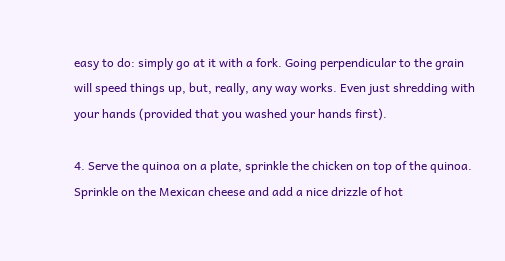easy to do: simply go at it with a fork. Going perpendicular to the grain will speed things up, but, really, any way works. Even just shredding with your hands (provided that you washed your hands first).

4. Serve the quinoa on a plate, sprinkle the chicken on top of the quinoa. Sprinkle on the Mexican cheese and add a nice drizzle of hot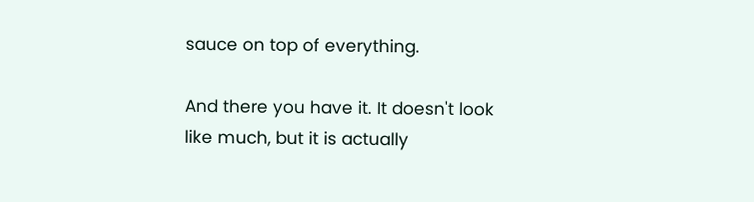sauce on top of everything.

And there you have it. It doesn't look like much, but it is actually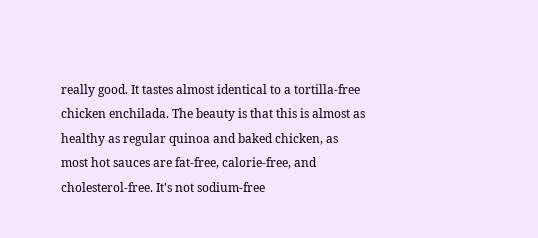really good. It tastes almost identical to a tortilla-free chicken enchilada. The beauty is that this is almost as healthy as regular quinoa and baked chicken, as most hot sauces are fat-free, calorie-free, and cholesterol-free. It's not sodium-free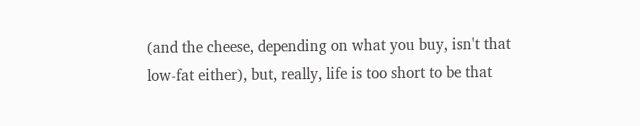(and the cheese, depending on what you buy, isn't that low-fat either), but, really, life is too short to be that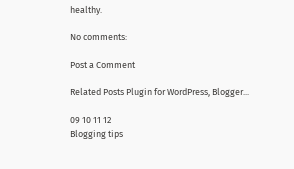healthy.

No comments:

Post a Comment

Related Posts Plugin for WordPress, Blogger...

09 10 11 12
Blogging tips